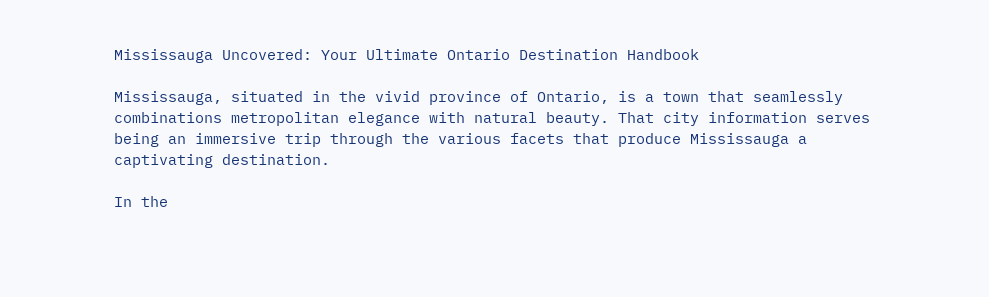Mississauga Uncovered: Your Ultimate Ontario Destination Handbook

Mississauga, situated in the vivid province of Ontario, is a town that seamlessly combinations metropolitan elegance with natural beauty. That city information serves being an immersive trip through the various facets that produce Mississauga a captivating destination.

In the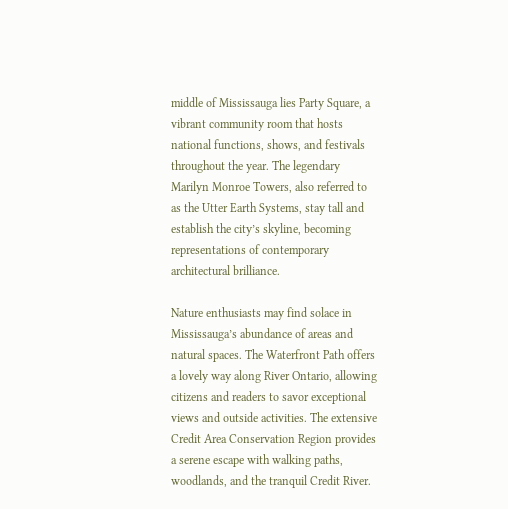middle of Mississauga lies Party Square, a vibrant community room that hosts national functions, shows, and festivals throughout the year. The legendary Marilyn Monroe Towers, also referred to as the Utter Earth Systems, stay tall and establish the city’s skyline, becoming representations of contemporary architectural brilliance.

Nature enthusiasts may find solace in Mississauga’s abundance of areas and natural spaces. The Waterfront Path offers a lovely way along River Ontario, allowing citizens and readers to savor exceptional views and outside activities. The extensive Credit Area Conservation Region provides a serene escape with walking paths, woodlands, and the tranquil Credit River.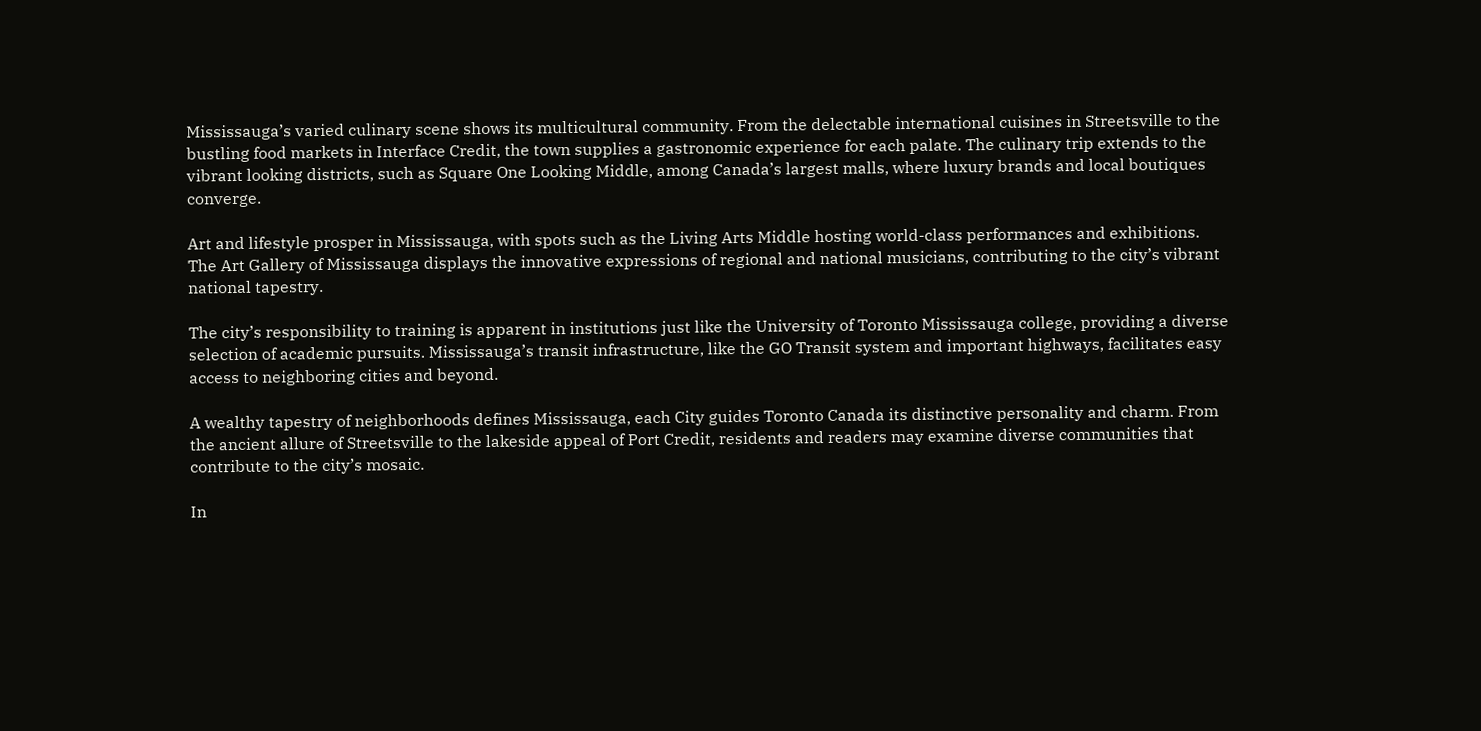Mississauga’s varied culinary scene shows its multicultural community. From the delectable international cuisines in Streetsville to the bustling food markets in Interface Credit, the town supplies a gastronomic experience for each palate. The culinary trip extends to the vibrant looking districts, such as Square One Looking Middle, among Canada’s largest malls, where luxury brands and local boutiques converge.

Art and lifestyle prosper in Mississauga, with spots such as the Living Arts Middle hosting world-class performances and exhibitions. The Art Gallery of Mississauga displays the innovative expressions of regional and national musicians, contributing to the city’s vibrant national tapestry.

The city’s responsibility to training is apparent in institutions just like the University of Toronto Mississauga college, providing a diverse selection of academic pursuits. Mississauga’s transit infrastructure, like the GO Transit system and important highways, facilitates easy access to neighboring cities and beyond.

A wealthy tapestry of neighborhoods defines Mississauga, each City guides Toronto Canada its distinctive personality and charm. From the ancient allure of Streetsville to the lakeside appeal of Port Credit, residents and readers may examine diverse communities that contribute to the city’s mosaic.

In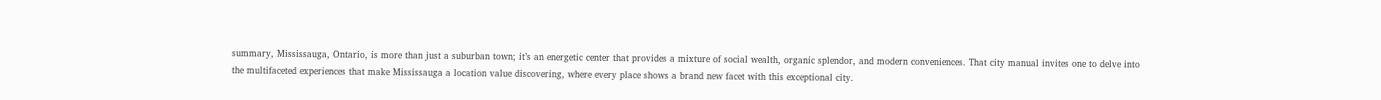summary, Mississauga, Ontario, is more than just a suburban town; it’s an energetic center that provides a mixture of social wealth, organic splendor, and modern conveniences. That city manual invites one to delve into the multifaceted experiences that make Mississauga a location value discovering, where every place shows a brand new facet with this exceptional city.